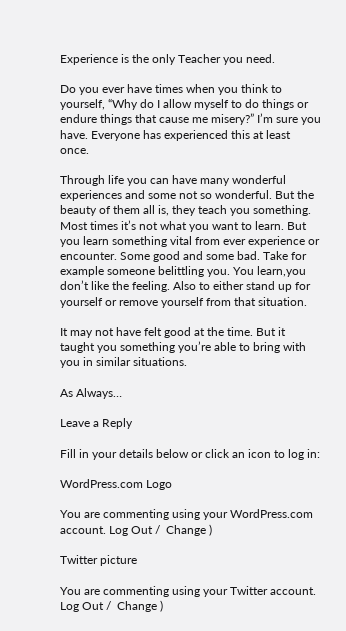Experience is the only Teacher you need.

Do you ever have times when you think to yourself, “Why do I allow myself to do things or endure things that cause me misery?” I’m sure you have. Everyone has experienced this at least once.

Through life you can have many wonderful experiences and some not so wonderful. But the beauty of them all is, they teach you something. Most times it’s not what you want to learn. But you learn something vital from ever experience or encounter. Some good and some bad. Take for example someone belittling you. You learn,you don’t like the feeling. Also to either stand up for yourself or remove yourself from that situation.

It may not have felt good at the time. But it taught you something you’re able to bring with you in similar situations.

As Always…

Leave a Reply

Fill in your details below or click an icon to log in:

WordPress.com Logo

You are commenting using your WordPress.com account. Log Out /  Change )

Twitter picture

You are commenting using your Twitter account. Log Out /  Change )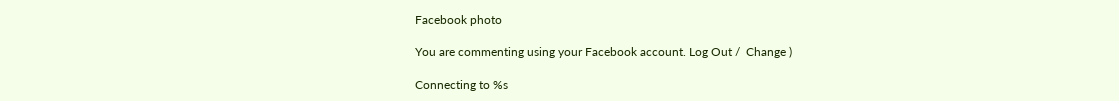Facebook photo

You are commenting using your Facebook account. Log Out /  Change )

Connecting to %s